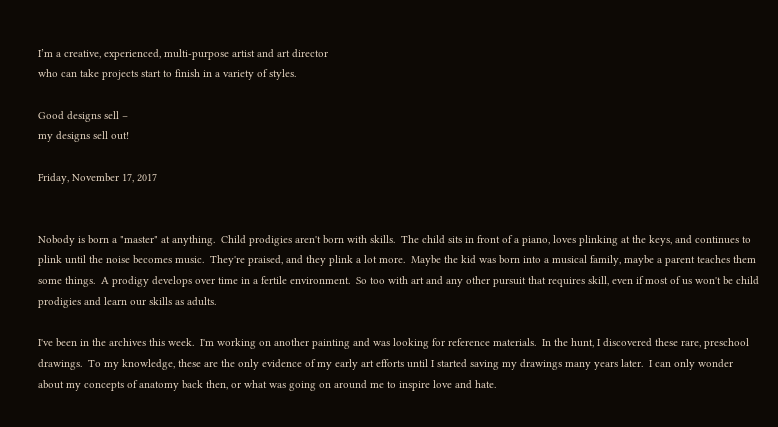I’m a creative, experienced, multi-purpose artist and art director
who can take projects start to finish in a variety of styles.

Good designs sell –
my designs sell out!

Friday, November 17, 2017


Nobody is born a "master" at anything.  Child prodigies aren't born with skills.  The child sits in front of a piano, loves plinking at the keys, and continues to plink until the noise becomes music.  They're praised, and they plink a lot more.  Maybe the kid was born into a musical family, maybe a parent teaches them some things.  A prodigy develops over time in a fertile environment.  So too with art and any other pursuit that requires skill, even if most of us won't be child prodigies and learn our skills as adults.

I've been in the archives this week.  I'm working on another painting and was looking for reference materials.  In the hunt, I discovered these rare, preschool drawings.  To my knowledge, these are the only evidence of my early art efforts until I started saving my drawings many years later.  I can only wonder about my concepts of anatomy back then, or what was going on around me to inspire love and hate.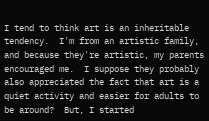I tend to think art is an inheritable tendency.  I'm from an artistic family, and because they're artistic, my parents encouraged me.  I suppose they probably also appreciated the fact that art is a quiet activity and easier for adults to be around?  But, I started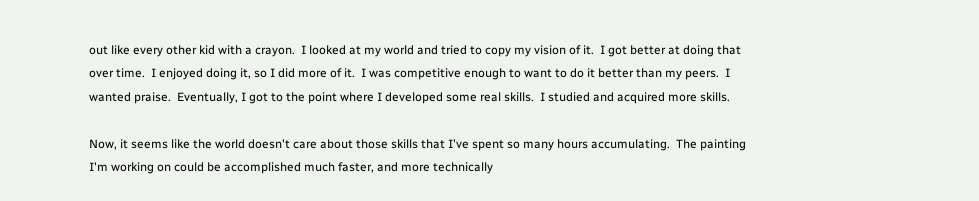out like every other kid with a crayon.  I looked at my world and tried to copy my vision of it.  I got better at doing that over time.  I enjoyed doing it, so I did more of it.  I was competitive enough to want to do it better than my peers.  I wanted praise.  Eventually, I got to the point where I developed some real skills.  I studied and acquired more skills.

Now, it seems like the world doesn't care about those skills that I've spent so many hours accumulating.  The painting I'm working on could be accomplished much faster, and more technically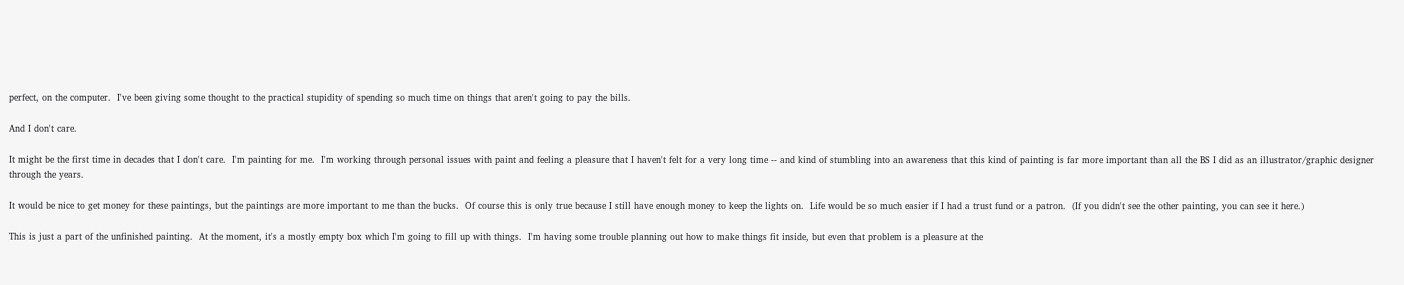perfect, on the computer.  I've been giving some thought to the practical stupidity of spending so much time on things that aren't going to pay the bills.

And I don't care.

It might be the first time in decades that I don't care.  I'm painting for me.  I'm working through personal issues with paint and feeling a pleasure that I haven't felt for a very long time -- and kind of stumbling into an awareness that this kind of painting is far more important than all the BS I did as an illustrator/graphic designer through the years.

It would be nice to get money for these paintings, but the paintings are more important to me than the bucks.  Of course this is only true because I still have enough money to keep the lights on.  Life would be so much easier if I had a trust fund or a patron.  (If you didn't see the other painting, you can see it here.)

This is just a part of the unfinished painting.  At the moment, it's a mostly empty box which I'm going to fill up with things.  I'm having some trouble planning out how to make things fit inside, but even that problem is a pleasure at the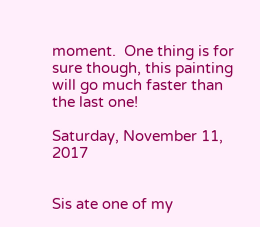moment.  One thing is for sure though, this painting will go much faster than the last one!

Saturday, November 11, 2017


Sis ate one of my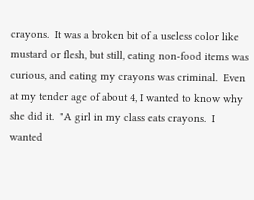crayons.  It was a broken bit of a useless color like mustard or flesh, but still, eating non-food items was curious, and eating my crayons was criminal.  Even at my tender age of about 4, I wanted to know why she did it.  "A girl in my class eats crayons.  I wanted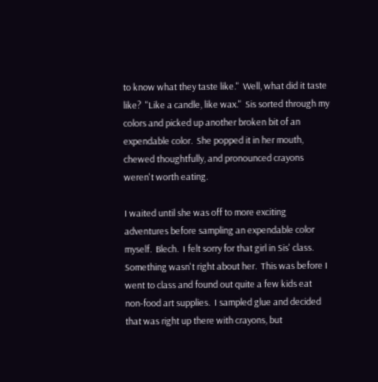to know what they taste like."  Well, what did it taste like?  "Like a candle, like wax."  Sis sorted through my colors and picked up another broken bit of an expendable color.  She popped it in her mouth, chewed thoughtfully, and pronounced crayons weren't worth eating.

I waited until she was off to more exciting adventures before sampling an expendable color myself.  Blech.  I felt sorry for that girl in Sis' class.  Something wasn't right about her.  This was before I went to class and found out quite a few kids eat non-food art supplies.  I sampled glue and decided that was right up there with crayons, but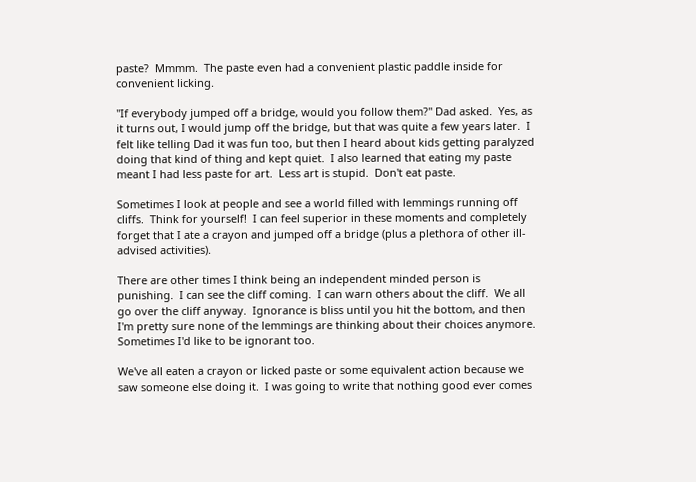paste?  Mmmm.  The paste even had a convenient plastic paddle inside for convenient licking.

"If everybody jumped off a bridge, would you follow them?" Dad asked.  Yes, as it turns out, I would jump off the bridge, but that was quite a few years later.  I felt like telling Dad it was fun too, but then I heard about kids getting paralyzed doing that kind of thing and kept quiet.  I also learned that eating my paste meant I had less paste for art.  Less art is stupid.  Don't eat paste.

Sometimes I look at people and see a world filled with lemmings running off cliffs.  Think for yourself!  I can feel superior in these moments and completely forget that I ate a crayon and jumped off a bridge (plus a plethora of other ill-advised activities).

There are other times I think being an independent minded person is punishing.  I can see the cliff coming.  I can warn others about the cliff.  We all go over the cliff anyway.  Ignorance is bliss until you hit the bottom, and then I'm pretty sure none of the lemmings are thinking about their choices anymore.  Sometimes I'd like to be ignorant too.

We've all eaten a crayon or licked paste or some equivalent action because we saw someone else doing it.  I was going to write that nothing good ever comes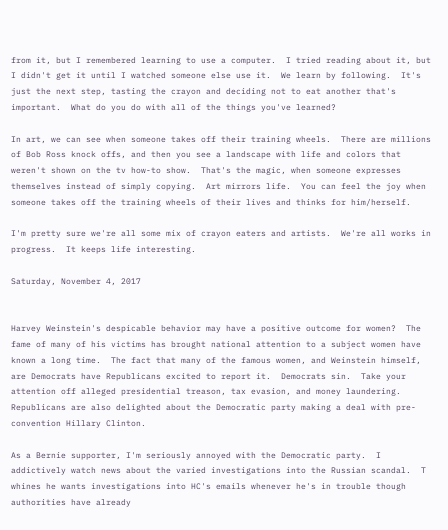from it, but I remembered learning to use a computer.  I tried reading about it, but I didn't get it until I watched someone else use it.  We learn by following.  It's just the next step, tasting the crayon and deciding not to eat another that's important.  What do you do with all of the things you've learned?

In art, we can see when someone takes off their training wheels.  There are millions of Bob Ross knock offs, and then you see a landscape with life and colors that weren't shown on the tv how-to show.  That's the magic, when someone expresses themselves instead of simply copying.  Art mirrors life.  You can feel the joy when someone takes off the training wheels of their lives and thinks for him/herself.

I'm pretty sure we're all some mix of crayon eaters and artists.  We're all works in progress.  It keeps life interesting.

Saturday, November 4, 2017


Harvey Weinstein's despicable behavior may have a positive outcome for women?  The fame of many of his victims has brought national attention to a subject women have known a long time.  The fact that many of the famous women, and Weinstein himself, are Democrats have Republicans excited to report it.  Democrats sin.  Take your attention off alleged presidential treason, tax evasion, and money laundering.  Republicans are also delighted about the Democratic party making a deal with pre-convention Hillary Clinton.

As a Bernie supporter, I'm seriously annoyed with the Democratic party.  I addictively watch news about the varied investigations into the Russian scandal.  T whines he wants investigations into HC's emails whenever he's in trouble though authorities have already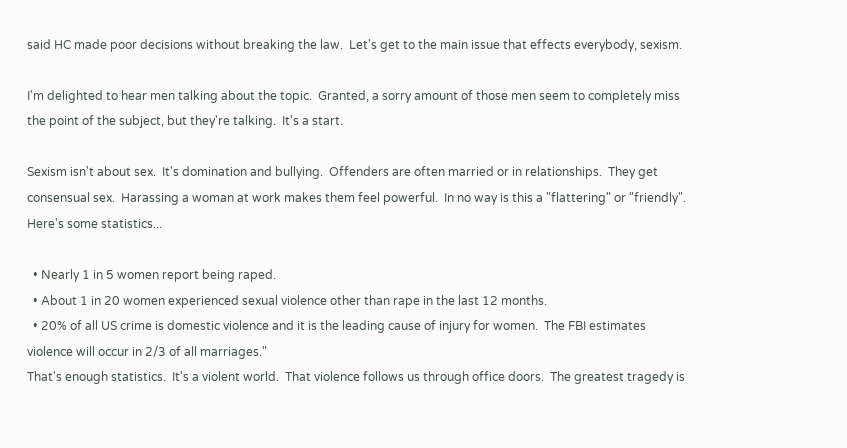said HC made poor decisions without breaking the law.  Let's get to the main issue that effects everybody, sexism.

I'm delighted to hear men talking about the topic.  Granted, a sorry amount of those men seem to completely miss the point of the subject, but they're talking.  It's a start.

Sexism isn't about sex.  It's domination and bullying.  Offenders are often married or in relationships.  They get consensual sex.  Harassing a woman at work makes them feel powerful.  In no way is this a "flattering" or "friendly".  Here's some statistics...

  • Nearly 1 in 5 women report being raped.
  • About 1 in 20 women experienced sexual violence other than rape in the last 12 months.
  • 20% of all US crime is domestic violence and it is the leading cause of injury for women.  The FBI estimates violence will occur in 2/3 of all marriages."
That's enough statistics.  It's a violent world.  That violence follows us through office doors.  The greatest tragedy is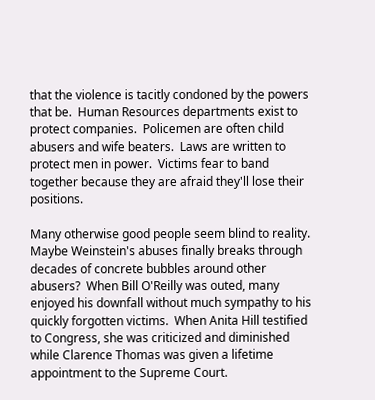that the violence is tacitly condoned by the powers that be.  Human Resources departments exist to protect companies.  Policemen are often child abusers and wife beaters.  Laws are written to protect men in power.  Victims fear to band together because they are afraid they'll lose their positions.

Many otherwise good people seem blind to reality.  Maybe Weinstein's abuses finally breaks through decades of concrete bubbles around other abusers?  When Bill O'Reilly was outed, many enjoyed his downfall without much sympathy to his quickly forgotten victims.  When Anita Hill testified to Congress, she was criticized and diminished while Clarence Thomas was given a lifetime appointment to the Supreme Court.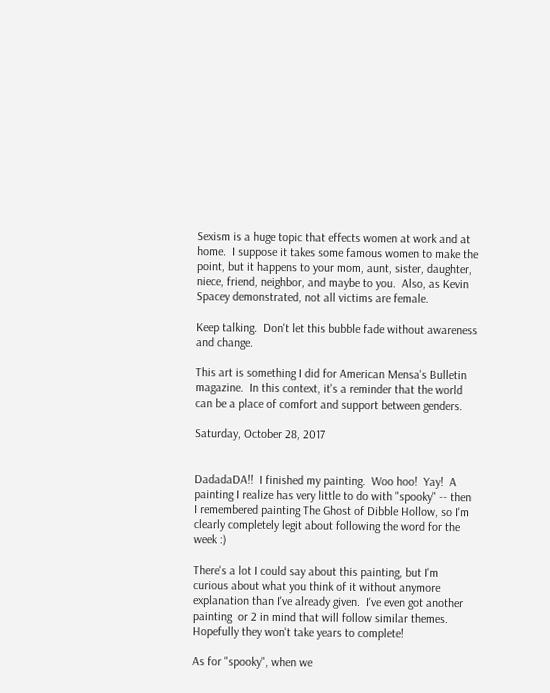Sexism is a huge topic that effects women at work and at home.  I suppose it takes some famous women to make the point, but it happens to your mom, aunt, sister, daughter, niece, friend, neighbor, and maybe to you.  Also, as Kevin Spacey demonstrated, not all victims are female.

Keep talking.  Don't let this bubble fade without awareness and change.

This art is something I did for American Mensa's Bulletin magazine.  In this context, it's a reminder that the world can be a place of comfort and support between genders.

Saturday, October 28, 2017


DadadaDA!!  I finished my painting.  Woo hoo!  Yay!  A painting I realize has very little to do with "spooky" -- then I remembered painting The Ghost of Dibble Hollow, so I'm clearly completely legit about following the word for the week :)

There's a lot I could say about this painting, but I'm curious about what you think of it without anymore explanation than I've already given.  I've even got another painting  or 2 in mind that will follow similar themes.  Hopefully they won't take years to complete!

As for "spooky", when we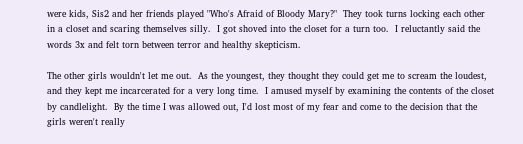were kids, Sis2 and her friends played "Who's Afraid of Bloody Mary?"  They took turns locking each other in a closet and scaring themselves silly.  I got shoved into the closet for a turn too.  I reluctantly said the words 3x and felt torn between terror and healthy skepticism.

The other girls wouldn't let me out.  As the youngest, they thought they could get me to scream the loudest, and they kept me incarcerated for a very long time.  I amused myself by examining the contents of the closet by candlelight.  By the time I was allowed out, I'd lost most of my fear and come to the decision that the girls weren't really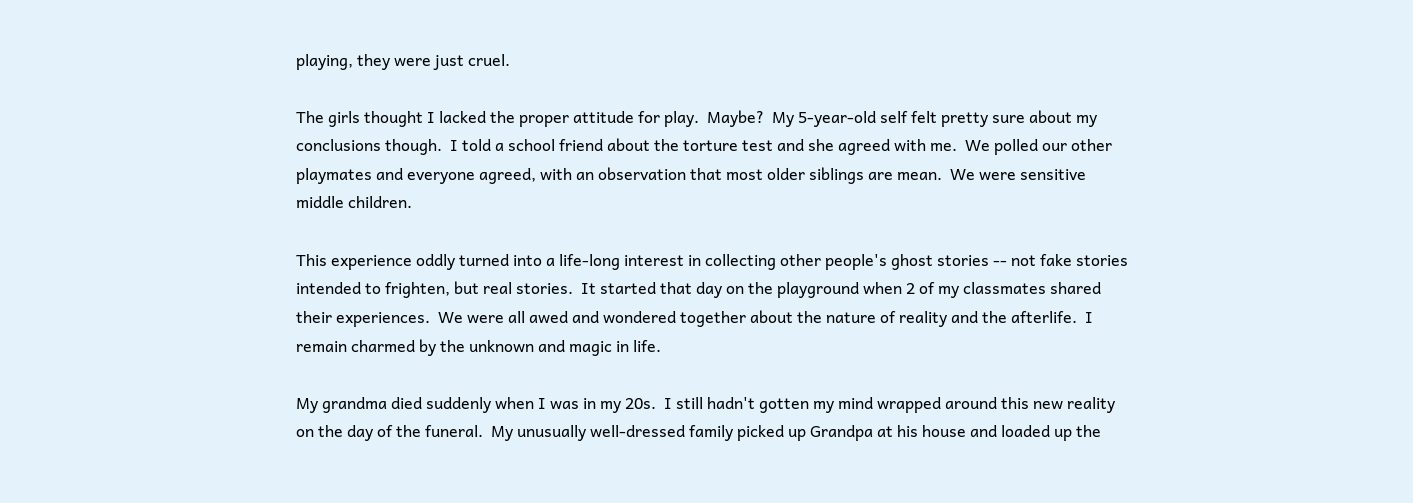playing, they were just cruel.

The girls thought I lacked the proper attitude for play.  Maybe?  My 5-year-old self felt pretty sure about my conclusions though.  I told a school friend about the torture test and she agreed with me.  We polled our other playmates and everyone agreed, with an observation that most older siblings are mean.  We were sensitive middle children.

This experience oddly turned into a life-long interest in collecting other people's ghost stories -- not fake stories intended to frighten, but real stories.  It started that day on the playground when 2 of my classmates shared their experiences.  We were all awed and wondered together about the nature of reality and the afterlife.  I remain charmed by the unknown and magic in life.

My grandma died suddenly when I was in my 20s.  I still hadn't gotten my mind wrapped around this new reality on the day of the funeral.  My unusually well-dressed family picked up Grandpa at his house and loaded up the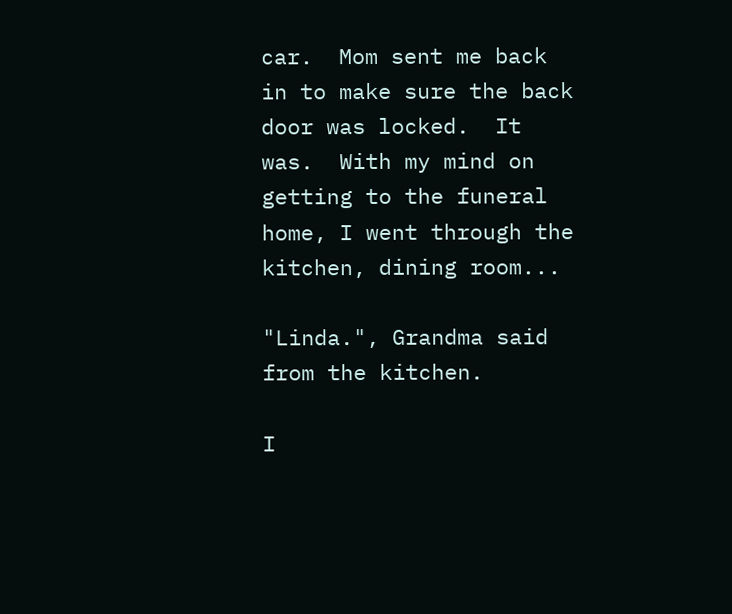car.  Mom sent me back in to make sure the back door was locked.  It was.  With my mind on getting to the funeral home, I went through the kitchen, dining room...

"Linda.", Grandma said from the kitchen.

I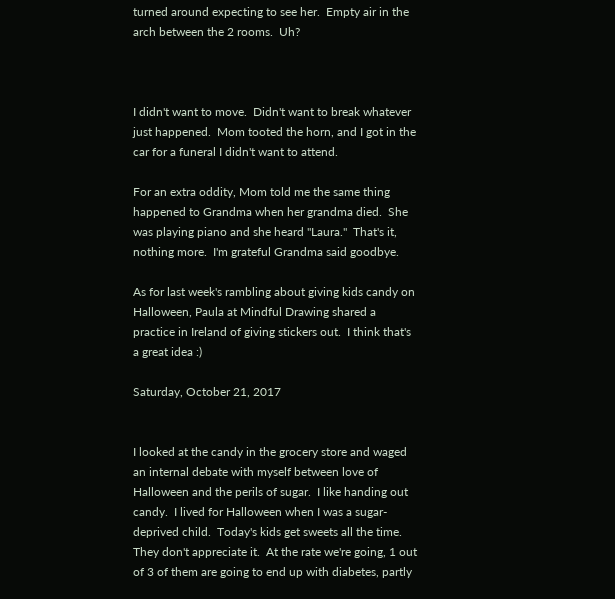turned around expecting to see her.  Empty air in the arch between the 2 rooms.  Uh?



I didn't want to move.  Didn't want to break whatever just happened.  Mom tooted the horn, and I got in the car for a funeral I didn't want to attend.

For an extra oddity, Mom told me the same thing happened to Grandma when her grandma died.  She was playing piano and she heard "Laura."  That's it, nothing more.  I'm grateful Grandma said goodbye.

As for last week's rambling about giving kids candy on Halloween, Paula at Mindful Drawing shared a practice in Ireland of giving stickers out.  I think that's a great idea :)

Saturday, October 21, 2017


I looked at the candy in the grocery store and waged an internal debate with myself between love of Halloween and the perils of sugar.  I like handing out candy.  I lived for Halloween when I was a sugar-deprived child.  Today's kids get sweets all the time.  They don't appreciate it.  At the rate we're going, 1 out of 3 of them are going to end up with diabetes, partly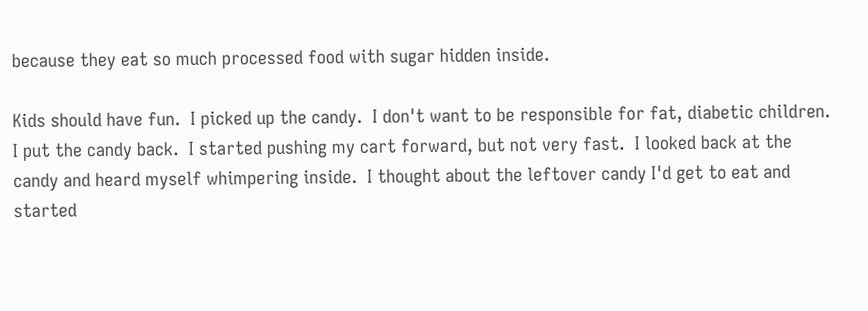because they eat so much processed food with sugar hidden inside.

Kids should have fun.  I picked up the candy.  I don't want to be responsible for fat, diabetic children.  I put the candy back.  I started pushing my cart forward, but not very fast.  I looked back at the candy and heard myself whimpering inside.  I thought about the leftover candy I'd get to eat and started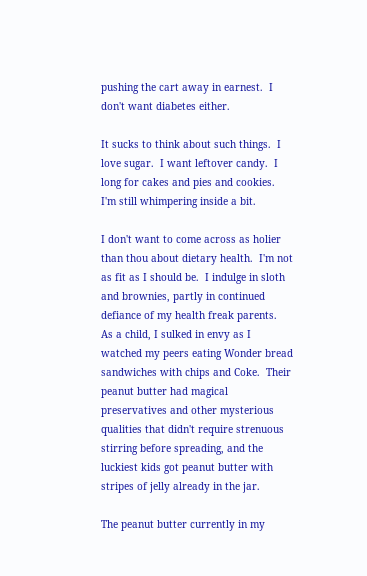pushing the cart away in earnest.  I don't want diabetes either.

It sucks to think about such things.  I love sugar.  I want leftover candy.  I long for cakes and pies and cookies.  I'm still whimpering inside a bit.

I don't want to come across as holier than thou about dietary health.  I'm not as fit as I should be.  I indulge in sloth and brownies, partly in continued defiance of my health freak parents.  As a child, I sulked in envy as I watched my peers eating Wonder bread sandwiches with chips and Coke.  Their peanut butter had magical preservatives and other mysterious qualities that didn't require strenuous stirring before spreading, and the luckiest kids got peanut butter with stripes of jelly already in the jar.

The peanut butter currently in my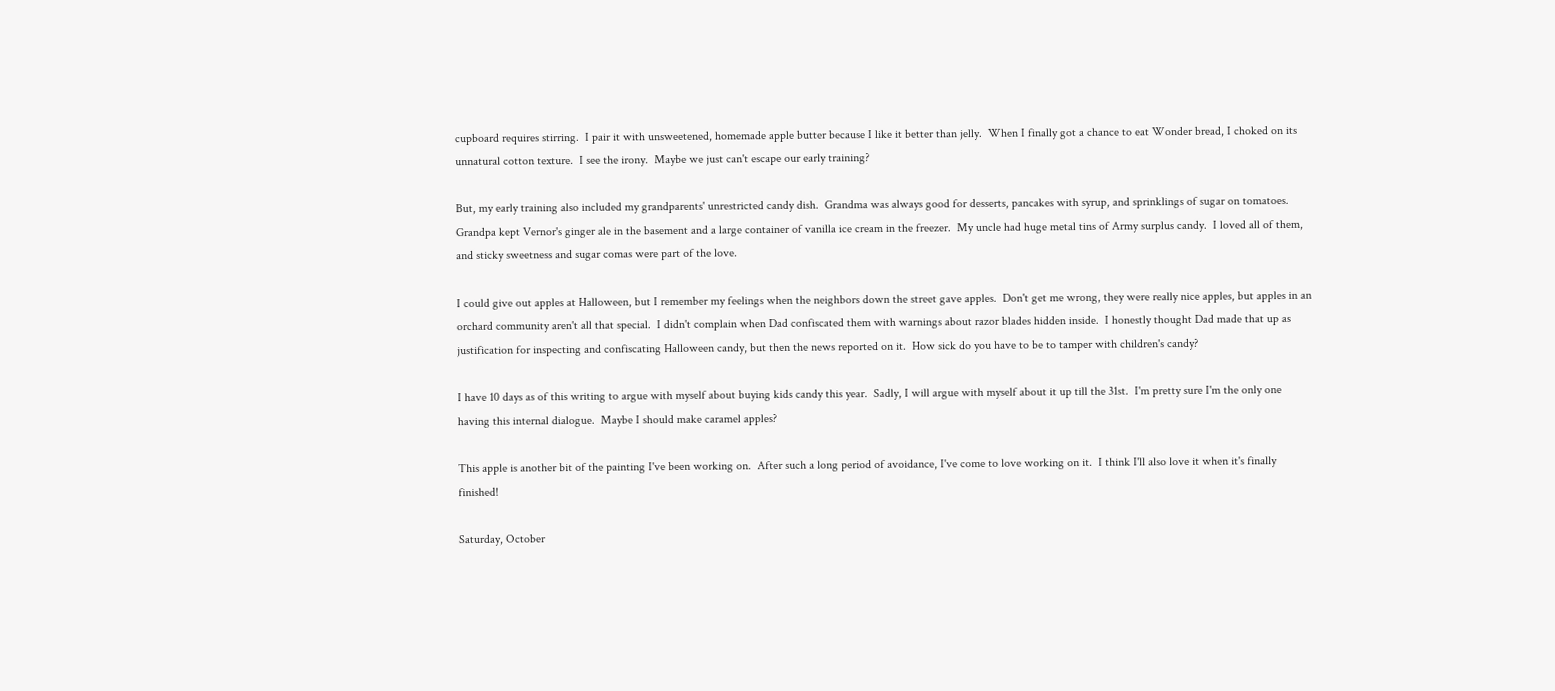cupboard requires stirring.  I pair it with unsweetened, homemade apple butter because I like it better than jelly.  When I finally got a chance to eat Wonder bread, I choked on its unnatural cotton texture.  I see the irony.  Maybe we just can't escape our early training?

But, my early training also included my grandparents' unrestricted candy dish.  Grandma was always good for desserts, pancakes with syrup, and sprinklings of sugar on tomatoes.  Grandpa kept Vernor's ginger ale in the basement and a large container of vanilla ice cream in the freezer.  My uncle had huge metal tins of Army surplus candy.  I loved all of them, and sticky sweetness and sugar comas were part of the love.

I could give out apples at Halloween, but I remember my feelings when the neighbors down the street gave apples.  Don't get me wrong, they were really nice apples, but apples in an orchard community aren't all that special.  I didn't complain when Dad confiscated them with warnings about razor blades hidden inside.  I honestly thought Dad made that up as justification for inspecting and confiscating Halloween candy, but then the news reported on it.  How sick do you have to be to tamper with children's candy?

I have 10 days as of this writing to argue with myself about buying kids candy this year.  Sadly, I will argue with myself about it up till the 31st.  I'm pretty sure I'm the only one having this internal dialogue.  Maybe I should make caramel apples?

This apple is another bit of the painting I've been working on.  After such a long period of avoidance, I've come to love working on it.  I think I'll also love it when it's finally finished!

Saturday, October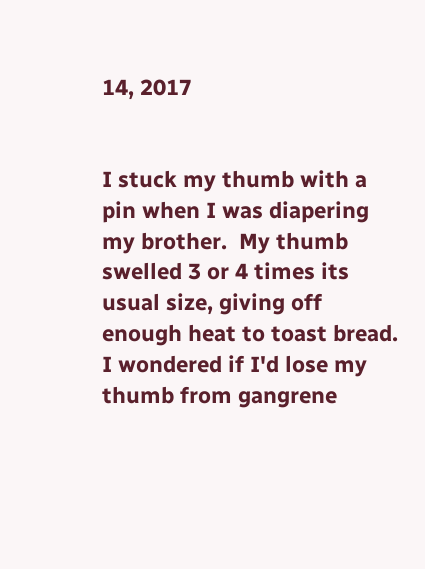14, 2017


I stuck my thumb with a pin when I was diapering my brother.  My thumb swelled 3 or 4 times its usual size, giving off enough heat to toast bread.  I wondered if I'd lose my thumb from gangrene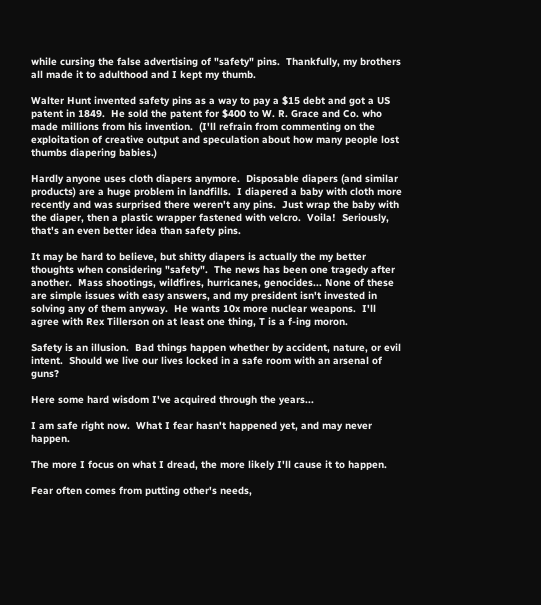while cursing the false advertising of "safety" pins.  Thankfully, my brothers all made it to adulthood and I kept my thumb.

Walter Hunt invented safety pins as a way to pay a $15 debt and got a US patent in 1849.  He sold the patent for $400 to W. R. Grace and Co. who made millions from his invention.  (I'll refrain from commenting on the exploitation of creative output and speculation about how many people lost thumbs diapering babies.)

Hardly anyone uses cloth diapers anymore.  Disposable diapers (and similar products) are a huge problem in landfills.  I diapered a baby with cloth more recently and was surprised there weren't any pins.  Just wrap the baby with the diaper, then a plastic wrapper fastened with velcro.  Voila!  Seriously, that's an even better idea than safety pins.

It may be hard to believe, but shitty diapers is actually the my better thoughts when considering "safety".  The news has been one tragedy after another.  Mass shootings, wildfires, hurricanes, genocides... None of these are simple issues with easy answers, and my president isn't invested in solving any of them anyway.  He wants 10x more nuclear weapons.  I'll agree with Rex Tillerson on at least one thing, T is a f-ing moron.

Safety is an illusion.  Bad things happen whether by accident, nature, or evil intent.  Should we live our lives locked in a safe room with an arsenal of guns?

Here some hard wisdom I've acquired through the years...

I am safe right now.  What I fear hasn't happened yet, and may never happen.

The more I focus on what I dread, the more likely I'll cause it to happen.

Fear often comes from putting other's needs,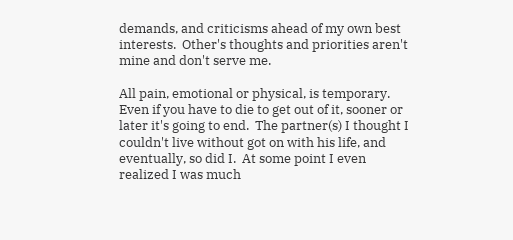demands, and criticisms ahead of my own best interests.  Other's thoughts and priorities aren't mine and don't serve me.

All pain, emotional or physical, is temporary.  Even if you have to die to get out of it, sooner or later it's going to end.  The partner(s) I thought I couldn't live without got on with his life, and eventually, so did I.  At some point I even realized I was much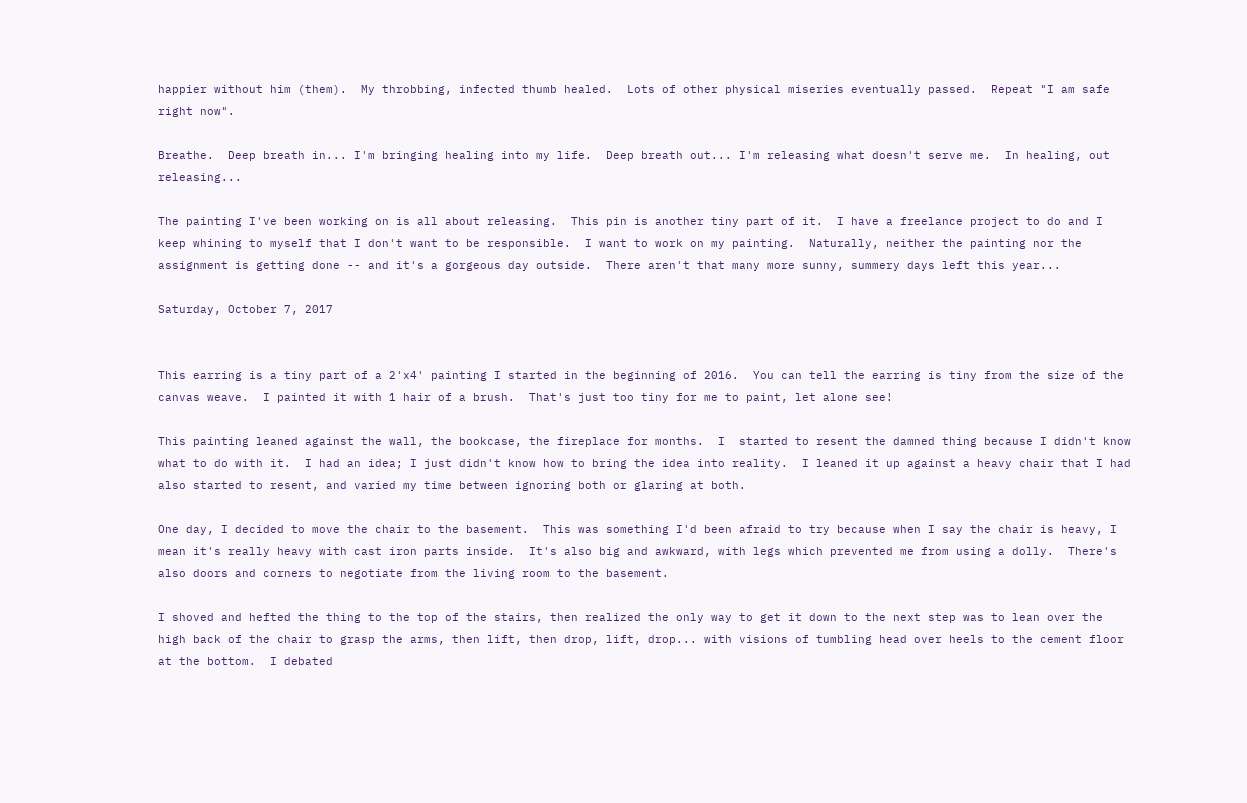happier without him (them).  My throbbing, infected thumb healed.  Lots of other physical miseries eventually passed.  Repeat "I am safe right now".

Breathe.  Deep breath in... I'm bringing healing into my life.  Deep breath out... I'm releasing what doesn't serve me.  In healing, out releasing...

The painting I've been working on is all about releasing.  This pin is another tiny part of it.  I have a freelance project to do and I keep whining to myself that I don't want to be responsible.  I want to work on my painting.  Naturally, neither the painting nor the assignment is getting done -- and it's a gorgeous day outside.  There aren't that many more sunny, summery days left this year...

Saturday, October 7, 2017


This earring is a tiny part of a 2'x4' painting I started in the beginning of 2016.  You can tell the earring is tiny from the size of the canvas weave.  I painted it with 1 hair of a brush.  That's just too tiny for me to paint, let alone see!

This painting leaned against the wall, the bookcase, the fireplace for months.  I  started to resent the damned thing because I didn't know what to do with it.  I had an idea; I just didn't know how to bring the idea into reality.  I leaned it up against a heavy chair that I had also started to resent, and varied my time between ignoring both or glaring at both.

One day, I decided to move the chair to the basement.  This was something I'd been afraid to try because when I say the chair is heavy, I mean it's really heavy with cast iron parts inside.  It's also big and awkward, with legs which prevented me from using a dolly.  There's also doors and corners to negotiate from the living room to the basement.

I shoved and hefted the thing to the top of the stairs, then realized the only way to get it down to the next step was to lean over the high back of the chair to grasp the arms, then lift, then drop, lift, drop... with visions of tumbling head over heels to the cement floor at the bottom.  I debated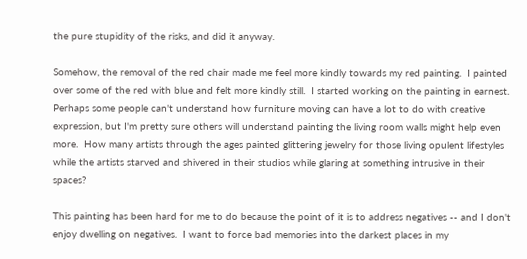the pure stupidity of the risks, and did it anyway.

Somehow, the removal of the red chair made me feel more kindly towards my red painting.  I painted over some of the red with blue and felt more kindly still.  I started working on the painting in earnest.  Perhaps some people can't understand how furniture moving can have a lot to do with creative expression, but I'm pretty sure others will understand painting the living room walls might help even more.  How many artists through the ages painted glittering jewelry for those living opulent lifestyles while the artists starved and shivered in their studios while glaring at something intrusive in their spaces?

This painting has been hard for me to do because the point of it is to address negatives -- and I don't enjoy dwelling on negatives.  I want to force bad memories into the darkest places in my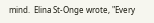mind.  Elina St-Onge wrote, "Every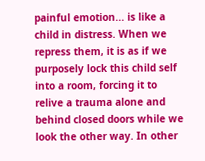painful emotion... is like a child in distress. When we repress them, it is as if we purposely lock this child self into a room, forcing it to relive a trauma alone and behind closed doors while we look the other way. In other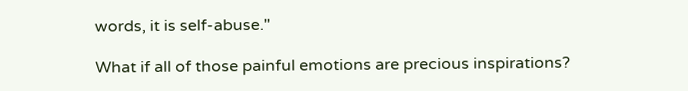words, it is self-abuse."

What if all of those painful emotions are precious inspirations?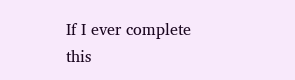If I ever complete this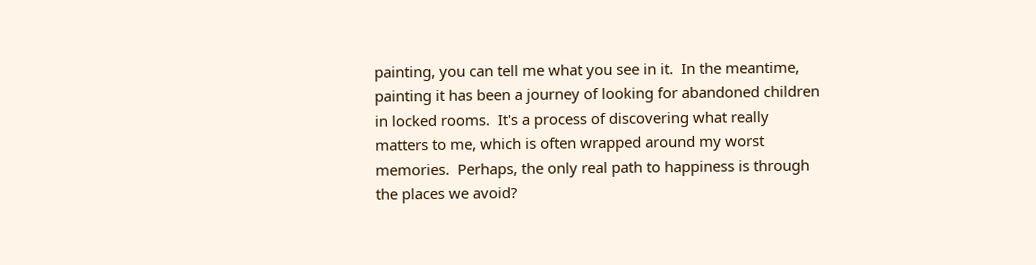painting, you can tell me what you see in it.  In the meantime, painting it has been a journey of looking for abandoned children in locked rooms.  It's a process of discovering what really matters to me, which is often wrapped around my worst memories.  Perhaps, the only real path to happiness is through the places we avoid?